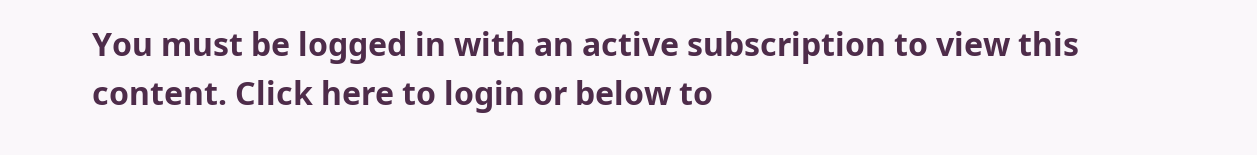You must be logged in with an active subscription to view this content. Click here to login or below to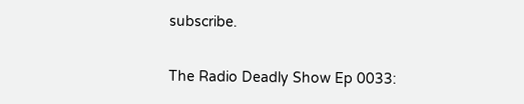subscribe.


The Radio Deadly Show Ep 0033: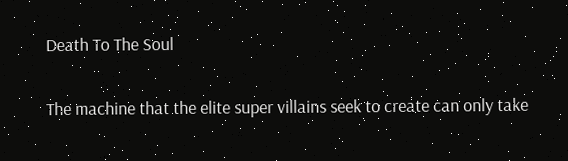Death To The Soul

The machine that the elite super villains seek to create can only take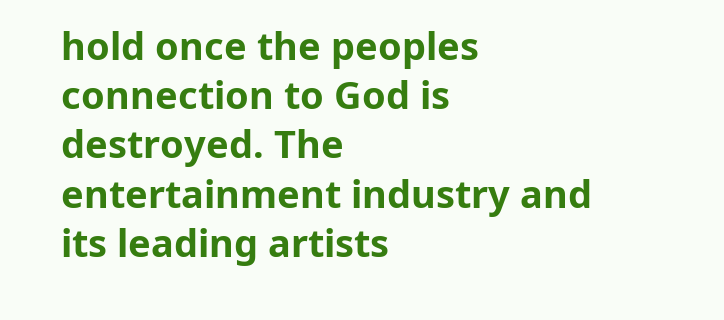hold once the peoples connection to God is destroyed. The entertainment industry and its leading artists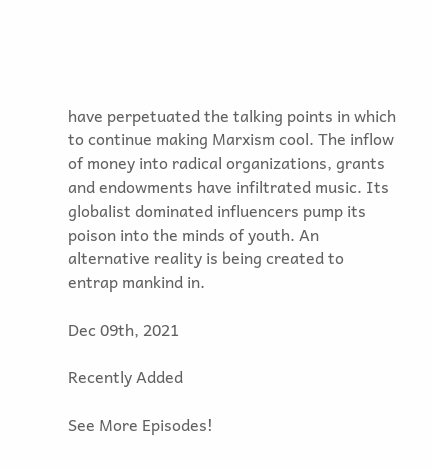have perpetuated the talking points in which to continue making Marxism cool. The inflow of money into radical organizations, grants and endowments have infiltrated music. Its globalist dominated influencers pump its poison into the minds of youth. An alternative reality is being created to entrap mankind in.

Dec 09th, 2021

Recently Added

See More Episodes!